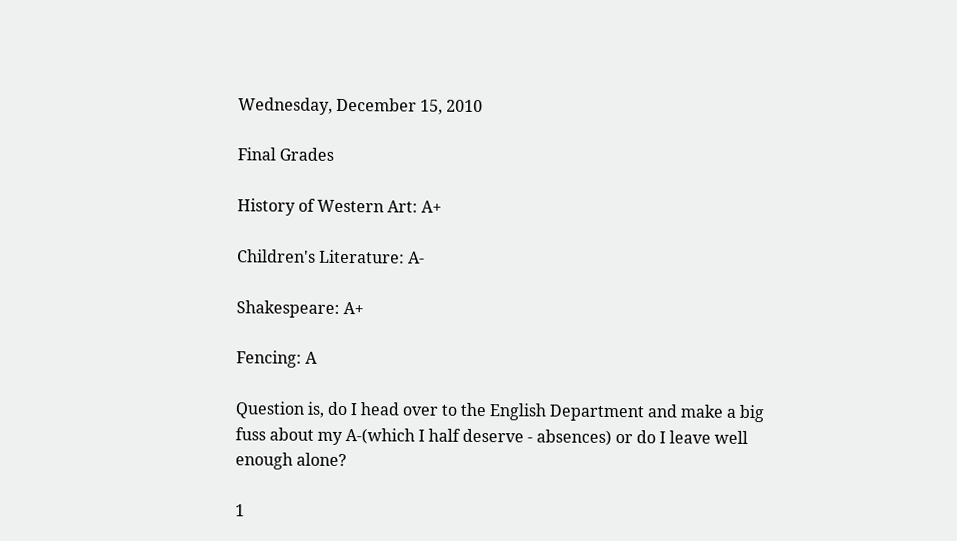Wednesday, December 15, 2010

Final Grades

History of Western Art: A+

Children's Literature: A-

Shakespeare: A+

Fencing: A

Question is, do I head over to the English Department and make a big fuss about my A-(which I half deserve - absences) or do I leave well enough alone?

1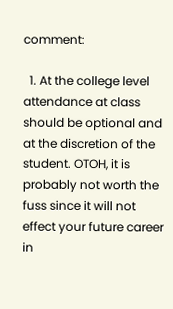comment:

  1. At the college level attendance at class should be optional and at the discretion of the student. OTOH, it is probably not worth the fuss since it will not effect your future career in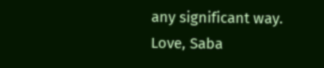any significant way. Love, Saba